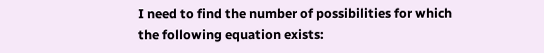I need to find the number of possibilities for which the following equation exists: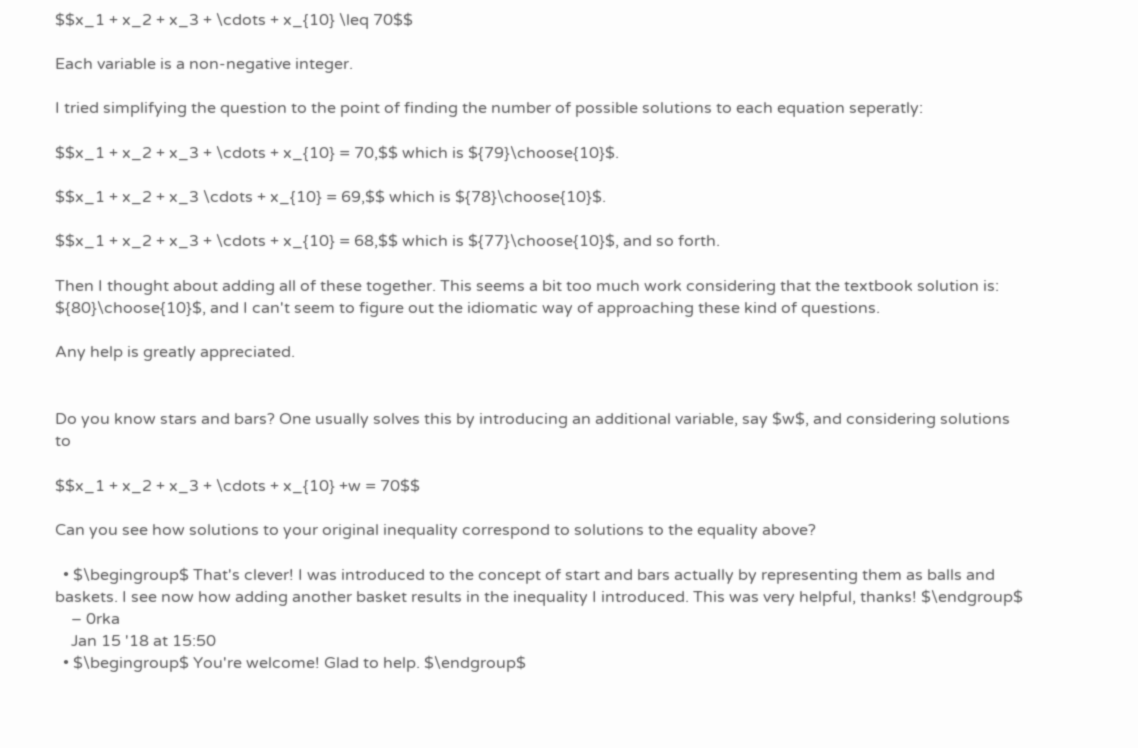$$x_1 + x_2 + x_3 + \cdots + x_{10} \leq 70$$

Each variable is a non-negative integer.

I tried simplifying the question to the point of finding the number of possible solutions to each equation seperatly:

$$x_1 + x_2 + x_3 + \cdots + x_{10} = 70,$$ which is ${79}\choose{10}$.

$$x_1 + x_2 + x_3 \cdots + x_{10} = 69,$$ which is ${78}\choose{10}$.

$$x_1 + x_2 + x_3 + \cdots + x_{10} = 68,$$ which is ${77}\choose{10}$, and so forth.

Then I thought about adding all of these together. This seems a bit too much work considering that the textbook solution is: ${80}\choose{10}$, and I can't seem to figure out the idiomatic way of approaching these kind of questions.

Any help is greatly appreciated.


Do you know stars and bars? One usually solves this by introducing an additional variable, say $w$, and considering solutions to

$$x_1 + x_2 + x_3 + \cdots + x_{10} +w = 70$$

Can you see how solutions to your original inequality correspond to solutions to the equality above?

  • $\begingroup$ That's clever! I was introduced to the concept of start and bars actually by representing them as balls and baskets. I see now how adding another basket results in the inequality I introduced. This was very helpful, thanks! $\endgroup$
    – 0rka
    Jan 15 '18 at 15:50
  • $\begingroup$ You're welcome! Glad to help. $\endgroup$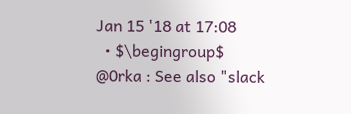Jan 15 '18 at 17:08
  • $\begingroup$ @0rka : See also "slack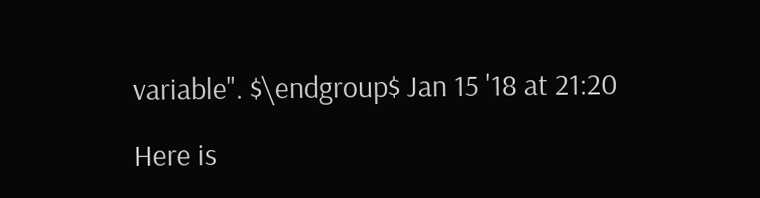variable". $\endgroup$ Jan 15 '18 at 21:20

Here is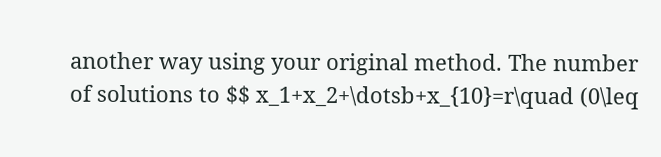another way using your original method. The number of solutions to $$ x_1+x_2+\dotsb+x_{10}=r\quad (0\leq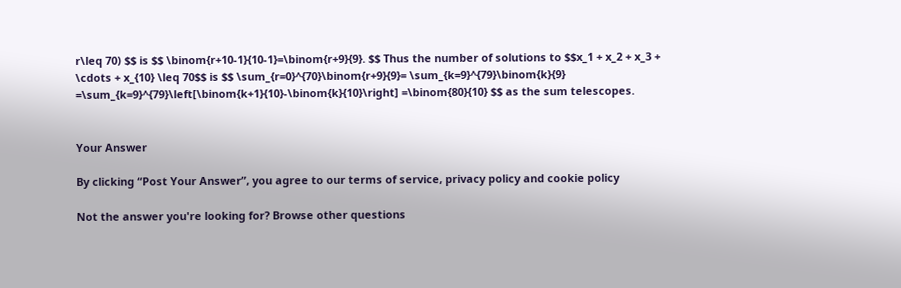r\leq 70) $$ is $$ \binom{r+10-1}{10-1}=\binom{r+9}{9}. $$ Thus the number of solutions to $$x_1 + x_2 + x_3 + \cdots + x_{10} \leq 70$$ is $$ \sum_{r=0}^{70}\binom{r+9}{9}= \sum_{k=9}^{79}\binom{k}{9} =\sum_{k=9}^{79}\left[\binom{k+1}{10}-\binom{k}{10}\right] =\binom{80}{10} $$ as the sum telescopes.


Your Answer

By clicking “Post Your Answer”, you agree to our terms of service, privacy policy and cookie policy

Not the answer you're looking for? Browse other questions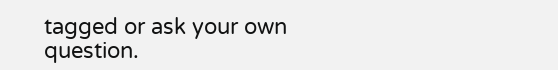tagged or ask your own question.